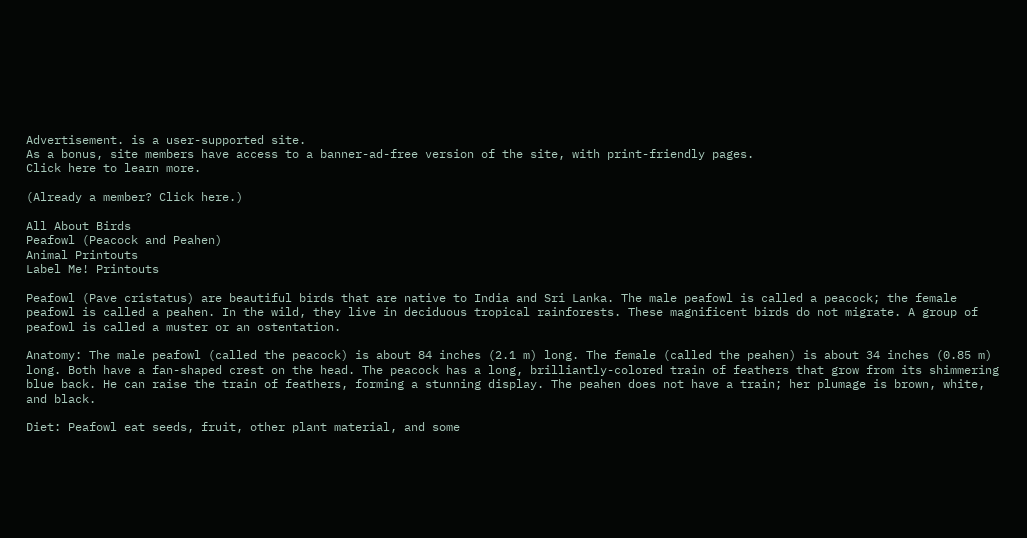Advertisement. is a user-supported site.
As a bonus, site members have access to a banner-ad-free version of the site, with print-friendly pages.
Click here to learn more.

(Already a member? Click here.)

All About Birds
Peafowl (Peacock and Peahen)
Animal Printouts
Label Me! Printouts

Peafowl (Pave cristatus) are beautiful birds that are native to India and Sri Lanka. The male peafowl is called a peacock; the female peafowl is called a peahen. In the wild, they live in deciduous tropical rainforests. These magnificent birds do not migrate. A group of peafowl is called a muster or an ostentation.

Anatomy: The male peafowl (called the peacock) is about 84 inches (2.1 m) long. The female (called the peahen) is about 34 inches (0.85 m) long. Both have a fan-shaped crest on the head. The peacock has a long, brilliantly-colored train of feathers that grow from its shimmering blue back. He can raise the train of feathers, forming a stunning display. The peahen does not have a train; her plumage is brown, white, and black.

Diet: Peafowl eat seeds, fruit, other plant material, and some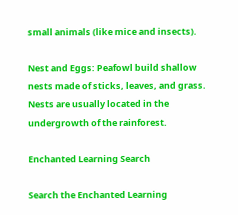small animals (like mice and insects).

Nest and Eggs: Peafowl build shallow nests made of sticks, leaves, and grass. Nests are usually located in the undergrowth of the rainforest.

Enchanted Learning Search

Search the Enchanted Learning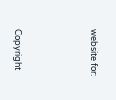website for:



Copyright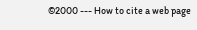©2000 --- How to cite a web page